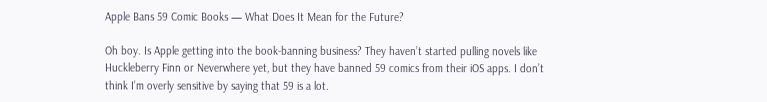Apple Bans 59 Comic Books — What Does It Mean for the Future?

Oh boy. Is Apple getting into the book-banning business? They haven’t started pulling novels like Huckleberry Finn or Neverwhere yet, but they have banned 59 comics from their iOS apps. I don’t think I’m overly sensitive by saying that 59 is a lot.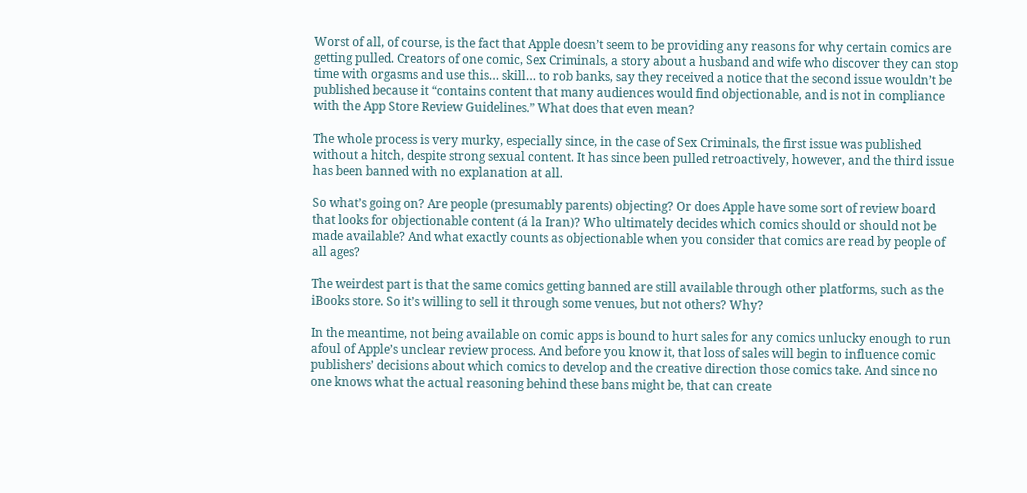Worst of all, of course, is the fact that Apple doesn’t seem to be providing any reasons for why certain comics are getting pulled. Creators of one comic, Sex Criminals, a story about a husband and wife who discover they can stop time with orgasms and use this… skill… to rob banks, say they received a notice that the second issue wouldn’t be published because it “contains content that many audiences would find objectionable, and is not in compliance with the App Store Review Guidelines.” What does that even mean?

The whole process is very murky, especially since, in the case of Sex Criminals, the first issue was published without a hitch, despite strong sexual content. It has since been pulled retroactively, however, and the third issue has been banned with no explanation at all.

So what’s going on? Are people (presumably parents) objecting? Or does Apple have some sort of review board that looks for objectionable content (á la Iran)? Who ultimately decides which comics should or should not be made available? And what exactly counts as objectionable when you consider that comics are read by people of all ages?

The weirdest part is that the same comics getting banned are still available through other platforms, such as the iBooks store. So it’s willing to sell it through some venues, but not others? Why?

In the meantime, not being available on comic apps is bound to hurt sales for any comics unlucky enough to run afoul of Apple’s unclear review process. And before you know it, that loss of sales will begin to influence comic publishers’ decisions about which comics to develop and the creative direction those comics take. And since no one knows what the actual reasoning behind these bans might be, that can create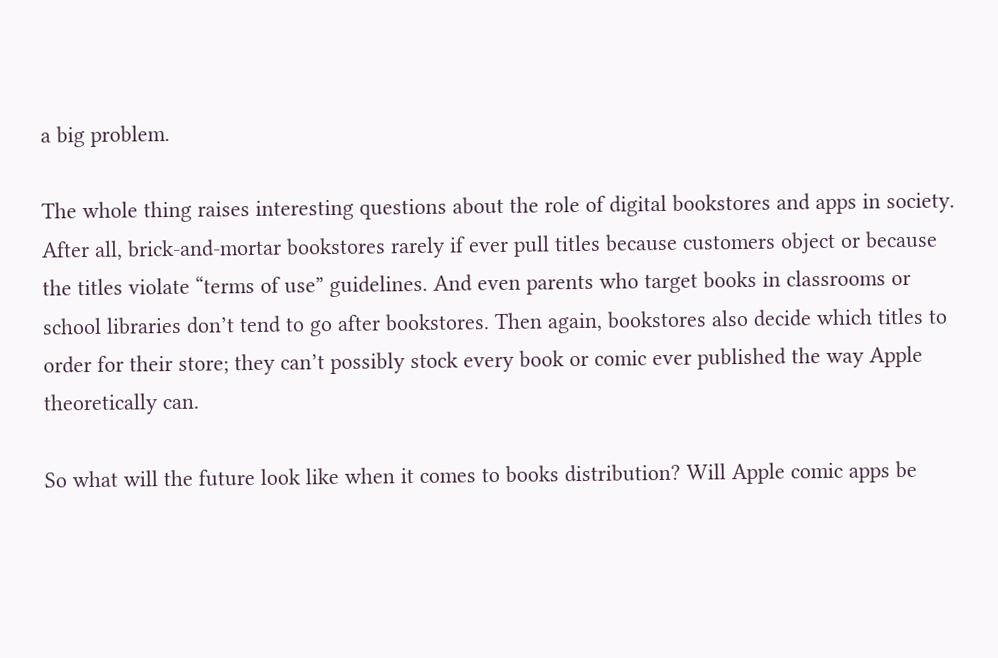a big problem.

The whole thing raises interesting questions about the role of digital bookstores and apps in society. After all, brick-and-mortar bookstores rarely if ever pull titles because customers object or because the titles violate “terms of use” guidelines. And even parents who target books in classrooms or school libraries don’t tend to go after bookstores. Then again, bookstores also decide which titles to order for their store; they can’t possibly stock every book or comic ever published the way Apple theoretically can.

So what will the future look like when it comes to books distribution? Will Apple comic apps be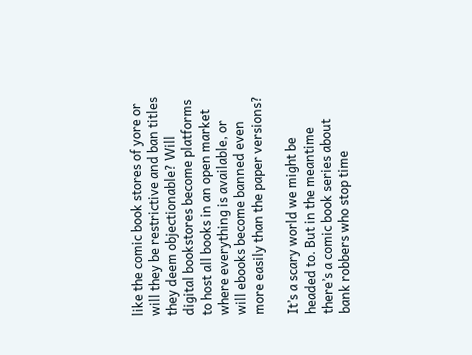like the comic book stores of yore or will they be restrictive and ban titles they deem objectionable? Will digital bookstores become platforms to host all books in an open market where everything is available, or will ebooks become banned even more easily than the paper versions?

It’s a scary world we might be headed to. But in the meantime there’s a comic book series about bank robbers who stop time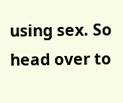using sex. So head over to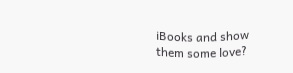iBooks and show them some love?